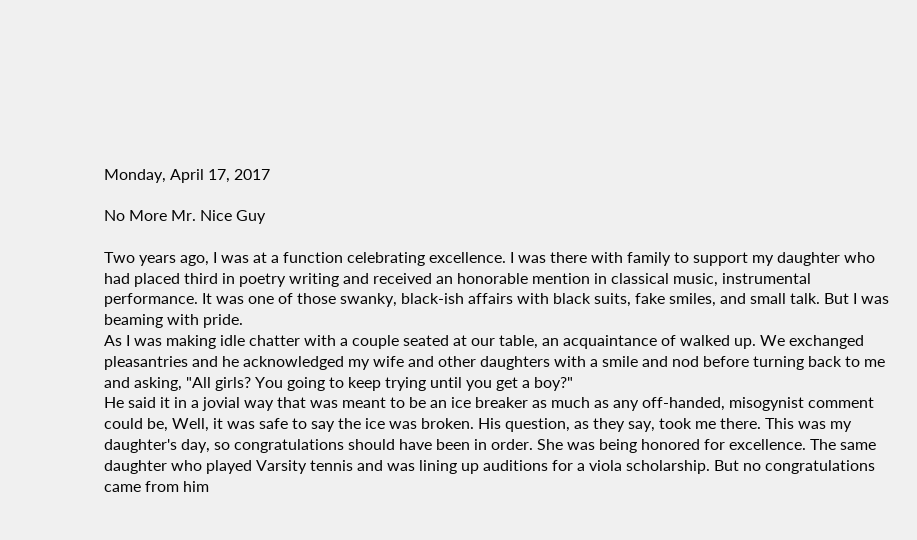Monday, April 17, 2017

No More Mr. Nice Guy

Two years ago, I was at a function celebrating excellence. I was there with family to support my daughter who had placed third in poetry writing and received an honorable mention in classical music, instrumental performance. It was one of those swanky, black-ish affairs with black suits, fake smiles, and small talk. But I was beaming with pride.
As I was making idle chatter with a couple seated at our table, an acquaintance of walked up. We exchanged pleasantries and he acknowledged my wife and other daughters with a smile and nod before turning back to me and asking, "All girls? You going to keep trying until you get a boy?"
He said it in a jovial way that was meant to be an ice breaker as much as any off-handed, misogynist comment could be, Well, it was safe to say the ice was broken. His question, as they say, took me there. This was my daughter's day, so congratulations should have been in order. She was being honored for excellence. The same daughter who played Varsity tennis and was lining up auditions for a viola scholarship. But no congratulations came from him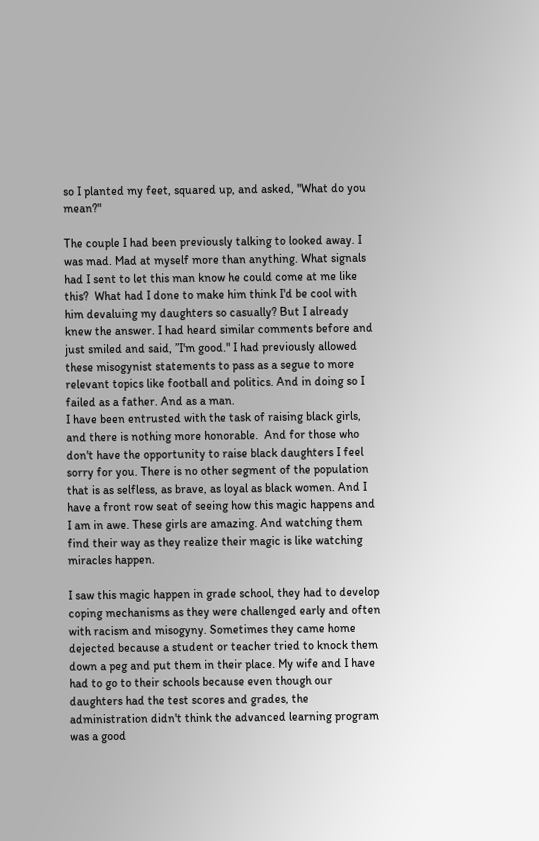so I planted my feet, squared up, and asked, "What do you mean?"

The couple I had been previously talking to looked away. I was mad. Mad at myself more than anything. What signals had I sent to let this man know he could come at me like this?  What had I done to make him think I'd be cool with him devaluing my daughters so casually? But I already knew the answer. I had heard similar comments before and just smiled and said, ”I'm good." I had previously allowed these misogynist statements to pass as a segue to more relevant topics like football and politics. And in doing so I failed as a father. And as a man.
I have been entrusted with the task of raising black girls, and there is nothing more honorable.  And for those who don't have the opportunity to raise black daughters I feel sorry for you. There is no other segment of the population that is as selfless, as brave, as loyal as black women. And I have a front row seat of seeing how this magic happens and I am in awe. These girls are amazing. And watching them find their way as they realize their magic is like watching miracles happen.

I saw this magic happen in grade school, they had to develop coping mechanisms as they were challenged early and often with racism and misogyny. Sometimes they came home dejected because a student or teacher tried to knock them down a peg and put them in their place. My wife and I have had to go to their schools because even though our daughters had the test scores and grades, the administration didn't think the advanced learning program was a good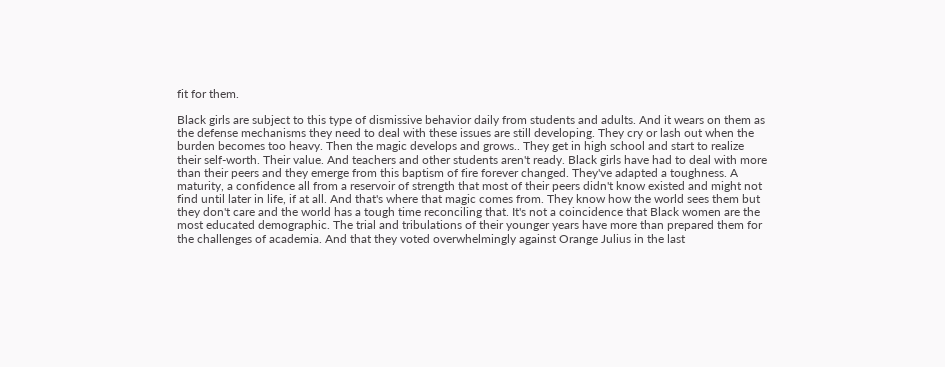fit for them.

Black girls are subject to this type of dismissive behavior daily from students and adults. And it wears on them as the defense mechanisms they need to deal with these issues are still developing. They cry or lash out when the burden becomes too heavy. Then the magic develops and grows.. They get in high school and start to realize their self-worth. Their value. And teachers and other students aren't ready. Black girls have had to deal with more than their peers and they emerge from this baptism of fire forever changed. They've adapted a toughness. A maturity, a confidence all from a reservoir of strength that most of their peers didn't know existed and might not find until later in life, if at all. And that's where that magic comes from. They know how the world sees them but they don't care and the world has a tough time reconciling that. It's not a coincidence that Black women are the most educated demographic. The trial and tribulations of their younger years have more than prepared them for the challenges of academia. And that they voted overwhelmingly against Orange Julius in the last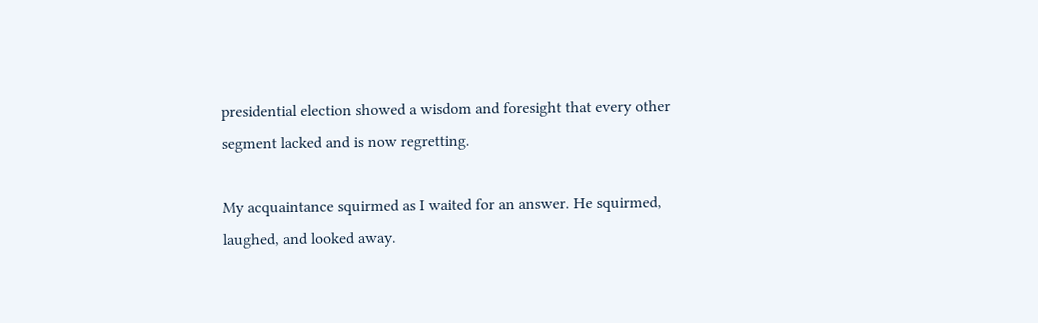presidential election showed a wisdom and foresight that every other segment lacked and is now regretting.

My acquaintance squirmed as I waited for an answer. He squirmed, laughed, and looked away.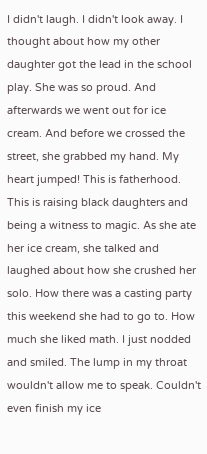I didn't laugh. I didn't look away. I thought about how my other daughter got the lead in the school play. She was so proud. And afterwards we went out for ice cream. And before we crossed the street, she grabbed my hand. My heart jumped! This is fatherhood. This is raising black daughters and being a witness to magic. As she ate her ice cream, she talked and laughed about how she crushed her solo. How there was a casting party this weekend she had to go to. How much she liked math. I just nodded and smiled. The lump in my throat wouldn't allow me to speak. Couldn't even finish my ice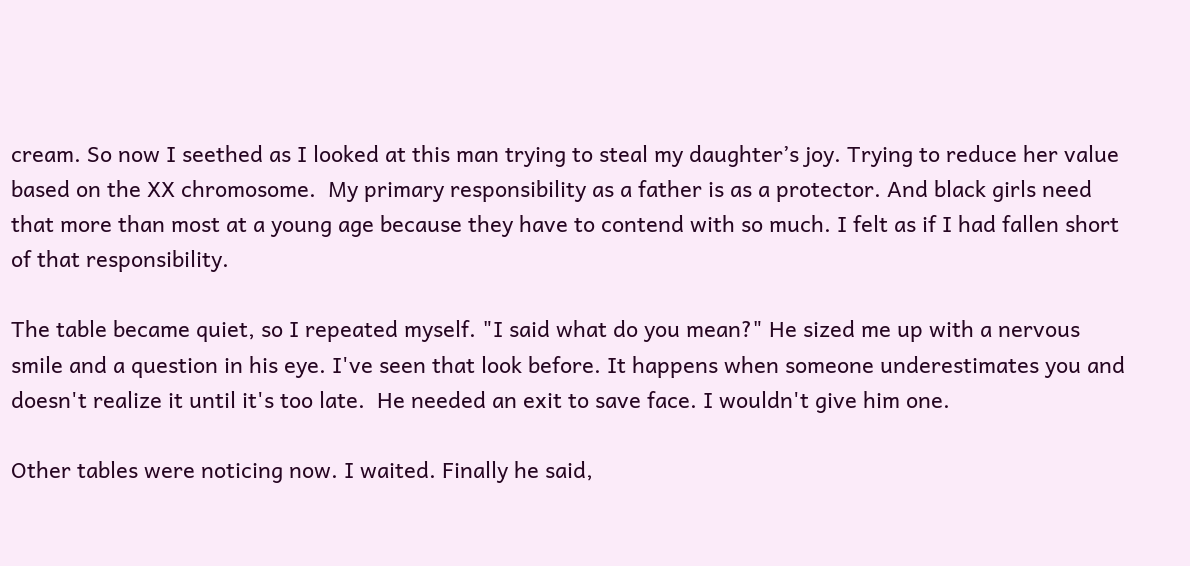cream. So now I seethed as I looked at this man trying to steal my daughter’s joy. Trying to reduce her value based on the XX chromosome.  My primary responsibility as a father is as a protector. And black girls need that more than most at a young age because they have to contend with so much. I felt as if I had fallen short of that responsibility.

The table became quiet, so I repeated myself. "I said what do you mean?" He sized me up with a nervous smile and a question in his eye. I've seen that look before. It happens when someone underestimates you and doesn't realize it until it's too late.  He needed an exit to save face. I wouldn't give him one.

Other tables were noticing now. I waited. Finally he said,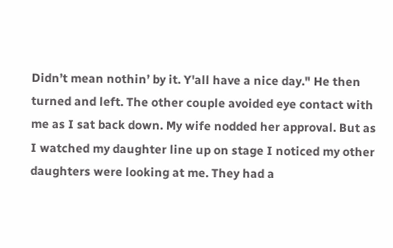Didn’t mean nothin’ by it. Y'all have a nice day." He then turned and left. The other couple avoided eye contact with me as I sat back down. My wife nodded her approval. But as I watched my daughter line up on stage I noticed my other daughters were looking at me. They had a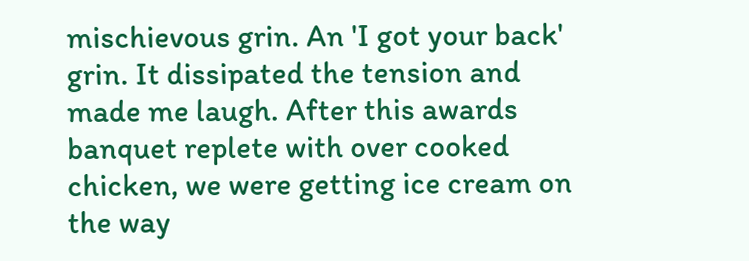mischievous grin. An 'I got your back' grin. It dissipated the tension and made me laugh. After this awards banquet replete with over cooked chicken, we were getting ice cream on the way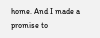home. And I made a promise to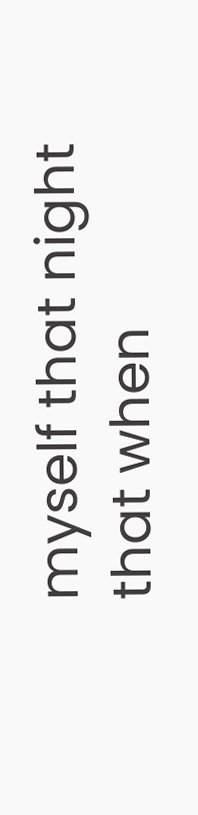myself that night that when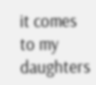it comes to my daughters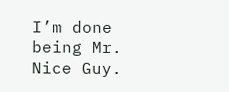I’m done being Mr. Nice Guy.